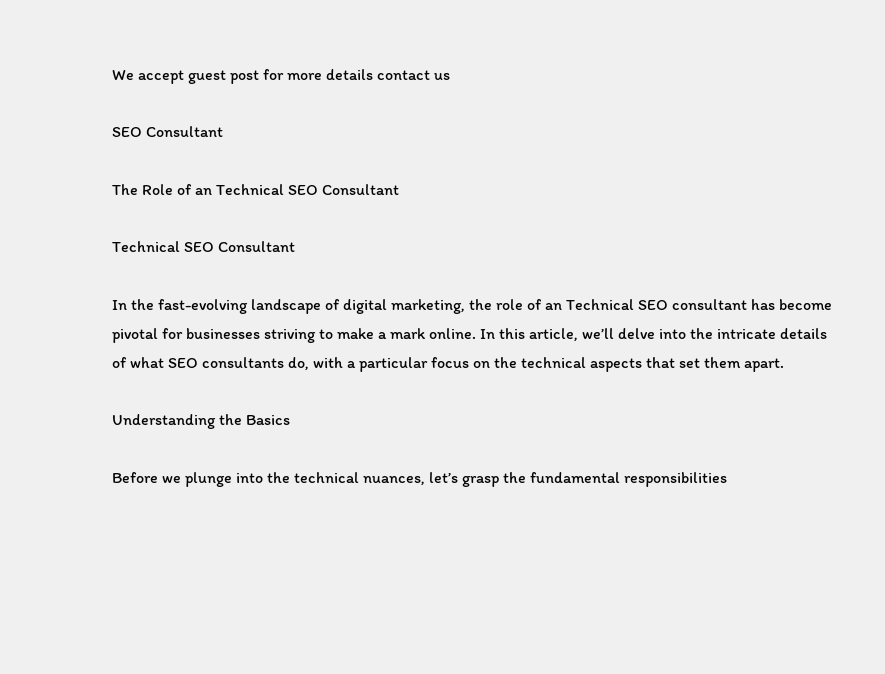We accept guest post for more details contact us

SEO Consultant

The Role of an Technical SEO Consultant

Technical SEO Consultant

In the fast-evolving landscape of digital marketing, the role of an Technical SEO consultant has become pivotal for businesses striving to make a mark online. In this article, we’ll delve into the intricate details of what SEO consultants do, with a particular focus on the technical aspects that set them apart.

Understanding the Basics

Before we plunge into the technical nuances, let’s grasp the fundamental responsibilities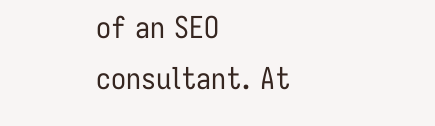of an SEO consultant. At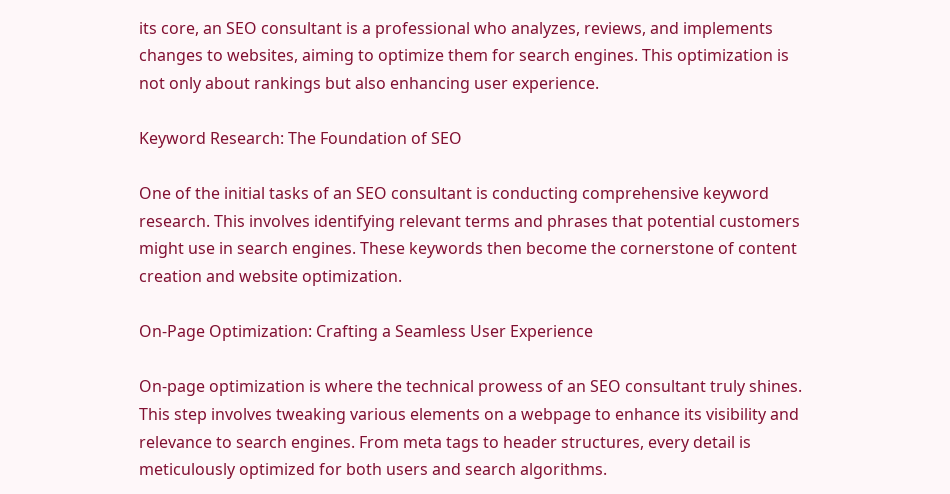its core, an SEO consultant is a professional who analyzes, reviews, and implements changes to websites, aiming to optimize them for search engines. This optimization is not only about rankings but also enhancing user experience.

Keyword Research: The Foundation of SEO

One of the initial tasks of an SEO consultant is conducting comprehensive keyword research. This involves identifying relevant terms and phrases that potential customers might use in search engines. These keywords then become the cornerstone of content creation and website optimization.

On-Page Optimization: Crafting a Seamless User Experience

On-page optimization is where the technical prowess of an SEO consultant truly shines. This step involves tweaking various elements on a webpage to enhance its visibility and relevance to search engines. From meta tags to header structures, every detail is meticulously optimized for both users and search algorithms.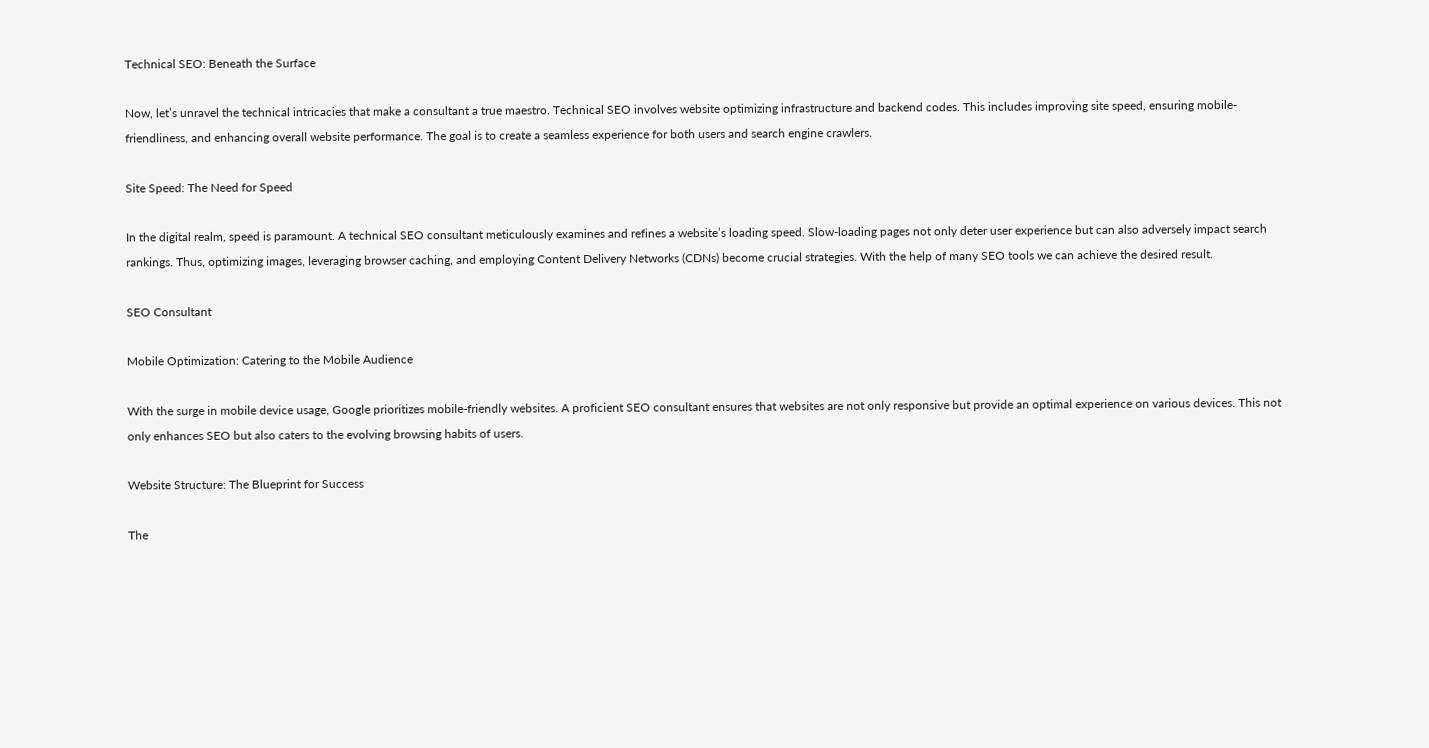Technical SEO: Beneath the Surface

Now, let’s unravel the technical intricacies that make a consultant a true maestro. Technical SEO involves website optimizing infrastructure and backend codes. This includes improving site speed, ensuring mobile-friendliness, and enhancing overall website performance. The goal is to create a seamless experience for both users and search engine crawlers.

Site Speed: The Need for Speed

In the digital realm, speed is paramount. A technical SEO consultant meticulously examines and refines a website’s loading speed. Slow-loading pages not only deter user experience but can also adversely impact search rankings. Thus, optimizing images, leveraging browser caching, and employing Content Delivery Networks (CDNs) become crucial strategies. With the help of many SEO tools we can achieve the desired result.

SEO Consultant

Mobile Optimization: Catering to the Mobile Audience

With the surge in mobile device usage, Google prioritizes mobile-friendly websites. A proficient SEO consultant ensures that websites are not only responsive but provide an optimal experience on various devices. This not only enhances SEO but also caters to the evolving browsing habits of users.

Website Structure: The Blueprint for Success

The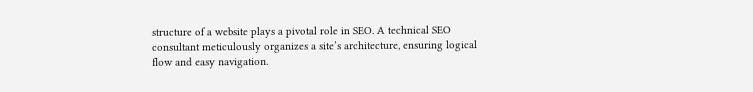structure of a website plays a pivotal role in SEO. A technical SEO consultant meticulously organizes a site’s architecture, ensuring logical flow and easy navigation.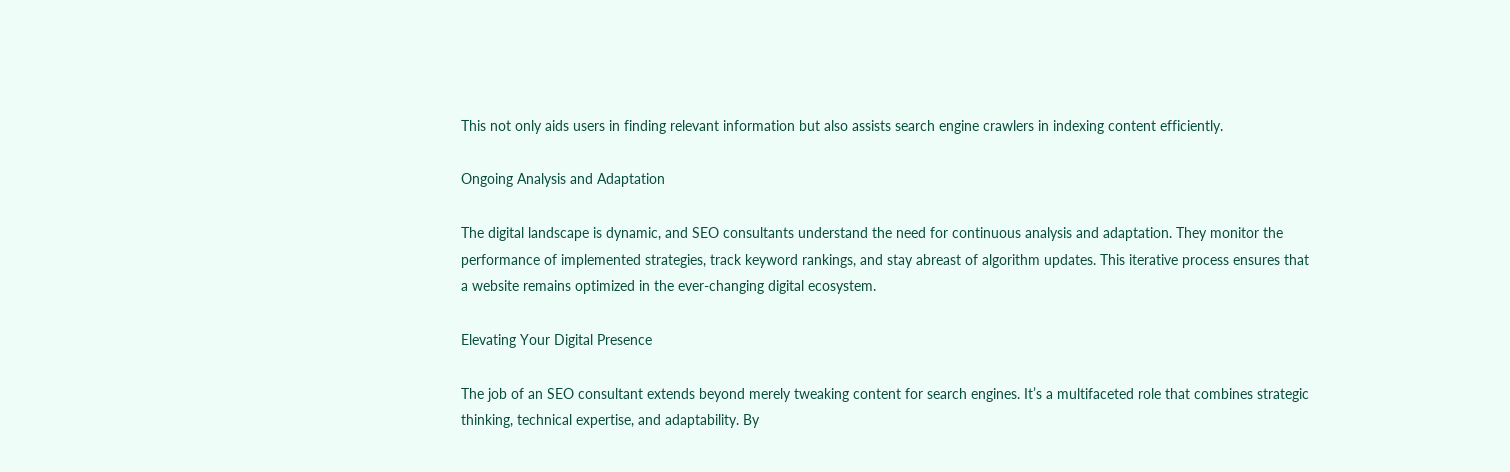This not only aids users in finding relevant information but also assists search engine crawlers in indexing content efficiently.

Ongoing Analysis and Adaptation

The digital landscape is dynamic, and SEO consultants understand the need for continuous analysis and adaptation. They monitor the performance of implemented strategies, track keyword rankings, and stay abreast of algorithm updates. This iterative process ensures that a website remains optimized in the ever-changing digital ecosystem.

Elevating Your Digital Presence

The job of an SEO consultant extends beyond merely tweaking content for search engines. It’s a multifaceted role that combines strategic thinking, technical expertise, and adaptability. By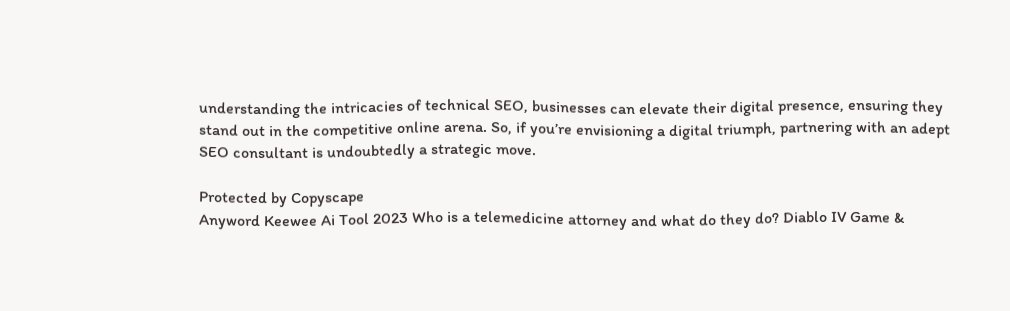understanding the intricacies of technical SEO, businesses can elevate their digital presence, ensuring they stand out in the competitive online arena. So, if you’re envisioning a digital triumph, partnering with an adept SEO consultant is undoubtedly a strategic move.

Protected by Copyscape
Anyword Keewee Ai Tool 2023 Who is a telemedicine attorney and what do they do? Diablo IV Game &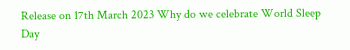Release on 17th March 2023 Why do we celebrate World Sleep Day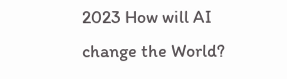2023 How will AI change the World?